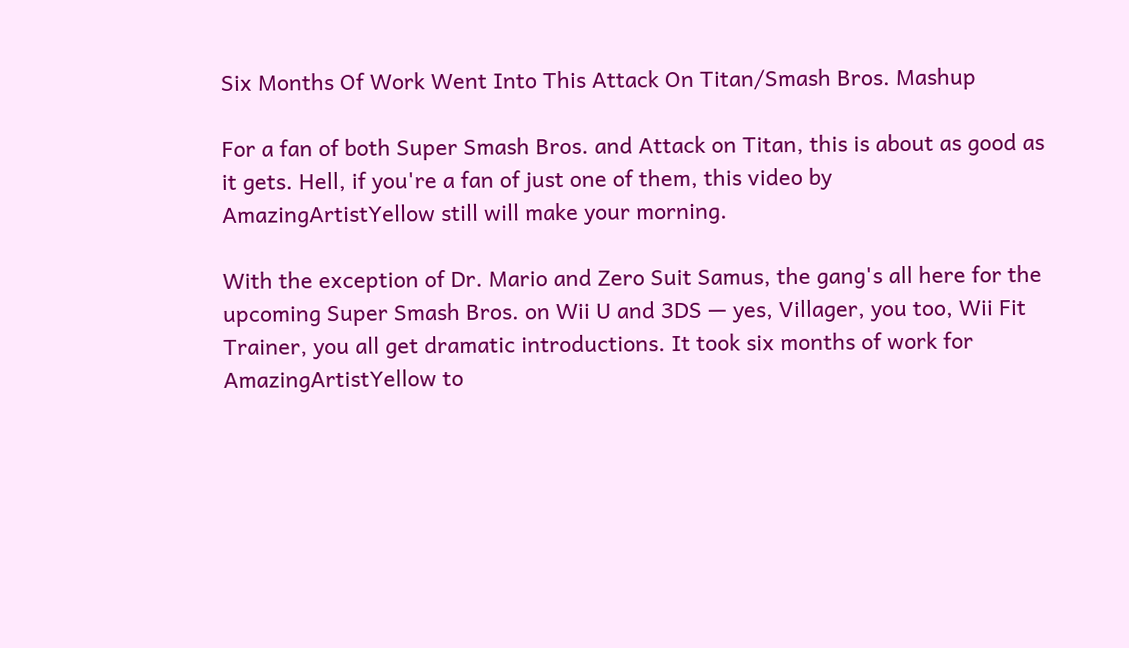Six Months Of Work Went Into This Attack On Titan/Smash Bros. Mashup

For a fan of both Super Smash Bros. and Attack on Titan, this is about as good as it gets. Hell, if you're a fan of just one of them, this video by AmazingArtistYellow still will make your morning.

With the exception of Dr. Mario and Zero Suit Samus, the gang's all here for the upcoming Super Smash Bros. on Wii U and 3DS — yes, Villager, you too, Wii Fit Trainer, you all get dramatic introductions. It took six months of work for AmazingArtistYellow to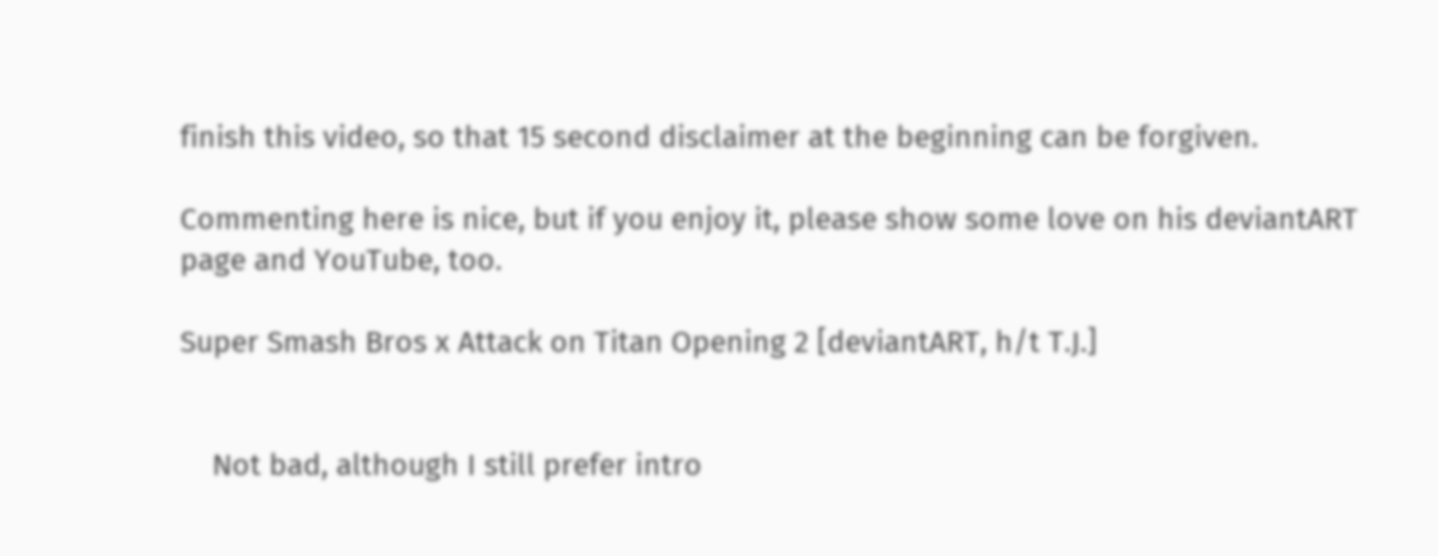finish this video, so that 15 second disclaimer at the beginning can be forgiven.

Commenting here is nice, but if you enjoy it, please show some love on his deviantART page and YouTube, too.

Super Smash Bros x Attack on Titan Opening 2 [deviantART, h/t T.J.]


    Not bad, although I still prefer intro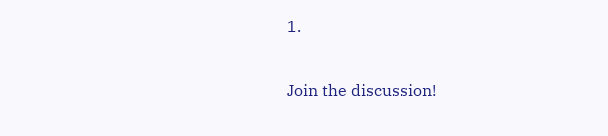1.

Join the discussion!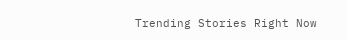Trending Stories Right Now